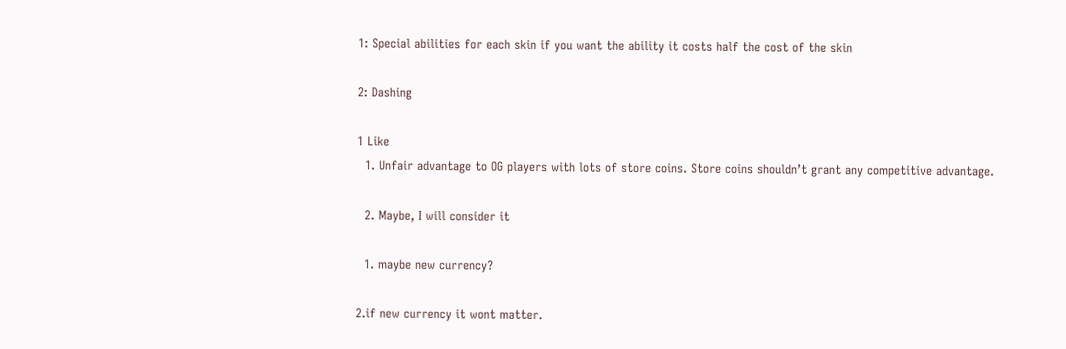1: Special abilities for each skin if you want the ability it costs half the cost of the skin

2: Dashing

1 Like
  1. Unfair advantage to OG players with lots of store coins. Store coins shouldn’t grant any competitive advantage.

  2. Maybe, I will consider it

  1. maybe new currency?

2.if new currency it wont matter.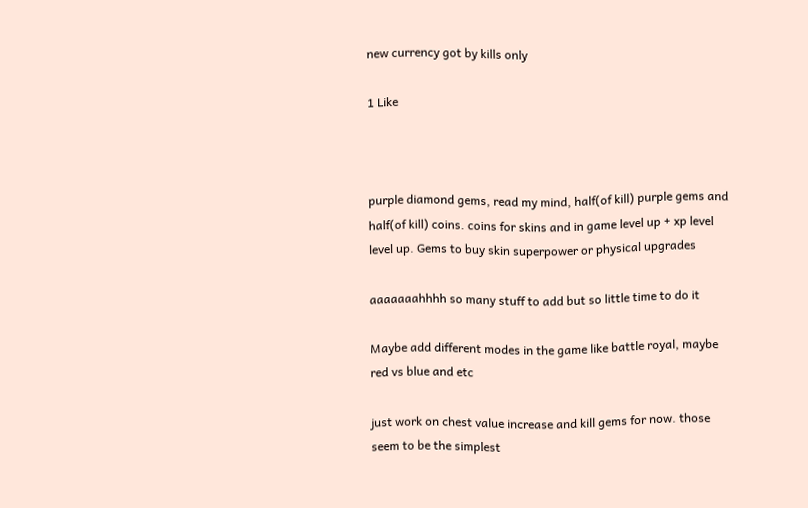new currency got by kills only

1 Like



purple diamond gems, read my mind, half(of kill) purple gems and half(of kill) coins. coins for skins and in game level up + xp level level up. Gems to buy skin superpower or physical upgrades

aaaaaaahhhh so many stuff to add but so little time to do it

Maybe add different modes in the game like battle royal, maybe red vs blue and etc

just work on chest value increase and kill gems for now. those seem to be the simplest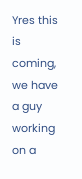Yres this is coming, we have a guy working on a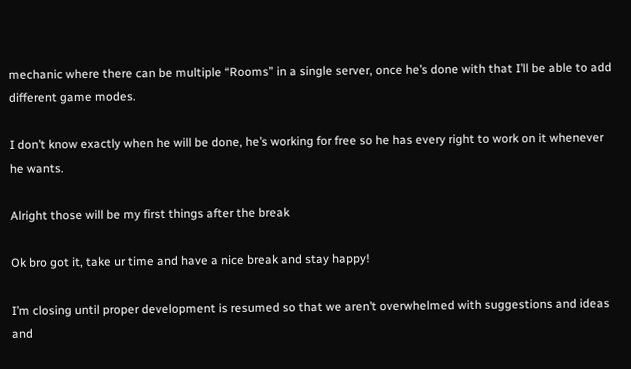mechanic where there can be multiple “Rooms” in a single server, once he’s done with that I’ll be able to add different game modes.

I don’t know exactly when he will be done, he’s working for free so he has every right to work on it whenever he wants.

Alright those will be my first things after the break

Ok bro got it, take ur time and have a nice break and stay happy!

I’m closing until proper development is resumed so that we aren’t overwhelmed with suggestions and ideas and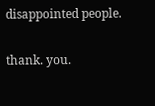disappointed people.

thank. you.